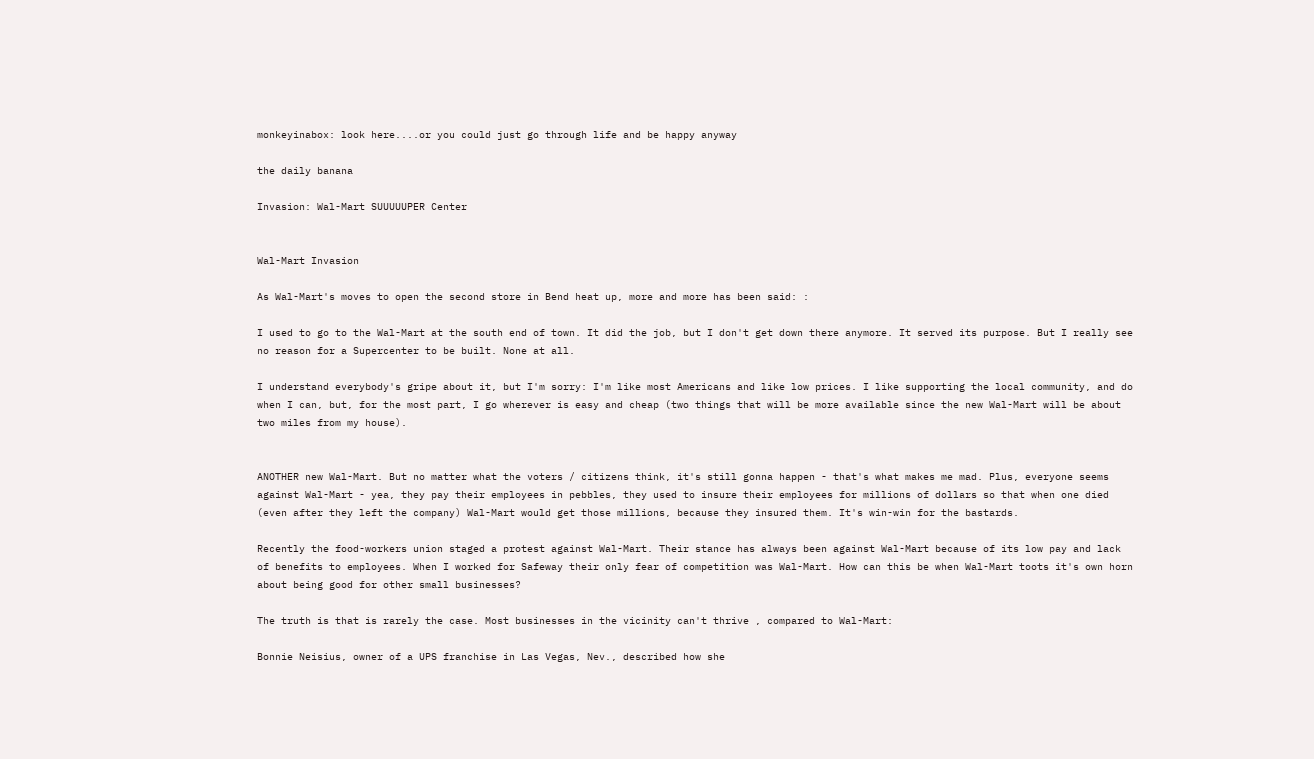monkeyinabox: look here....or you could just go through life and be happy anyway

the daily banana

Invasion: Wal-Mart SUUUUUPER Center


Wal-Mart Invasion

As Wal-Mart's moves to open the second store in Bend heat up, more and more has been said: :

I used to go to the Wal-Mart at the south end of town. It did the job, but I don't get down there anymore. It served its purpose. But I really see no reason for a Supercenter to be built. None at all.

I understand everybody's gripe about it, but I'm sorry: I'm like most Americans and like low prices. I like supporting the local community, and do when I can, but, for the most part, I go wherever is easy and cheap (two things that will be more available since the new Wal-Mart will be about two miles from my house).


ANOTHER new Wal-Mart. But no matter what the voters / citizens think, it's still gonna happen - that's what makes me mad. Plus, everyone seems against Wal-Mart - yea, they pay their employees in pebbles, they used to insure their employees for millions of dollars so that when one died (even after they left the company) Wal-Mart would get those millions, because they insured them. It's win-win for the bastards.

Recently the food-workers union staged a protest against Wal-Mart. Their stance has always been against Wal-Mart because of its low pay and lack of benefits to employees. When I worked for Safeway their only fear of competition was Wal-Mart. How can this be when Wal-Mart toots it's own horn about being good for other small businesses?

The truth is that is rarely the case. Most businesses in the vicinity can't thrive , compared to Wal-Mart:

Bonnie Neisius, owner of a UPS franchise in Las Vegas, Nev., described how she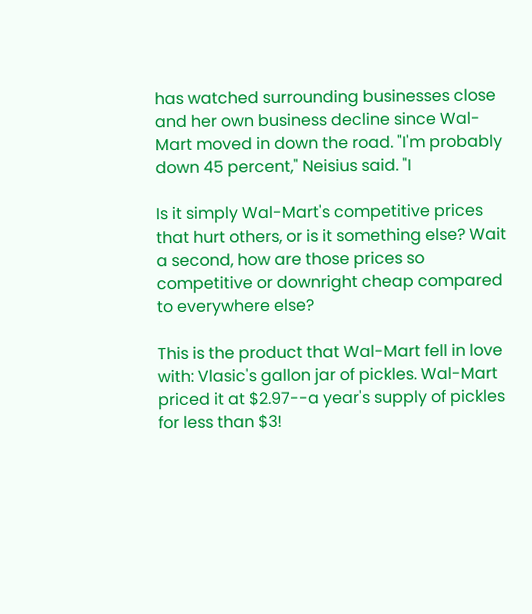has watched surrounding businesses close and her own business decline since Wal-Mart moved in down the road. "I'm probably down 45 percent," Neisius said. "I

Is it simply Wal-Mart's competitive prices that hurt others, or is it something else? Wait a second, how are those prices so competitive or downright cheap compared to everywhere else?

This is the product that Wal-Mart fell in love with: Vlasic's gallon jar of pickles. Wal-Mart priced it at $2.97--a year's supply of pickles for less than $3!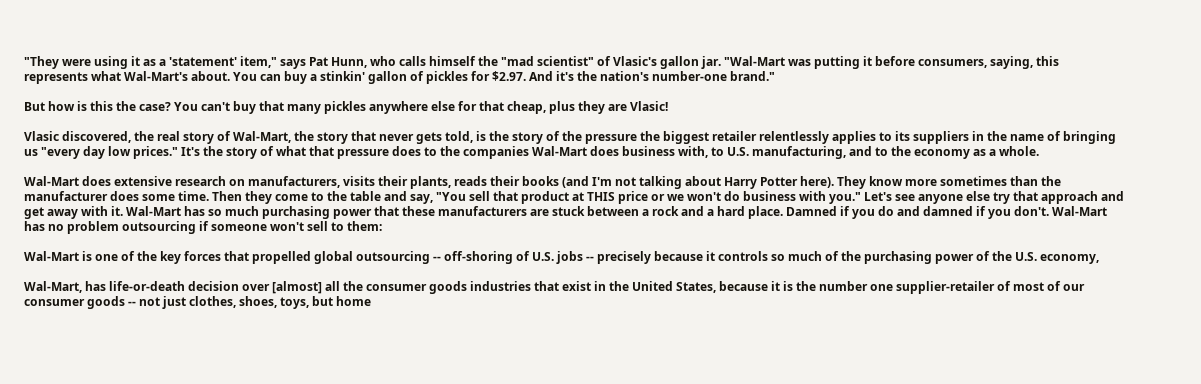"They were using it as a 'statement' item," says Pat Hunn, who calls himself the "mad scientist" of Vlasic's gallon jar. "Wal-Mart was putting it before consumers, saying, this represents what Wal-Mart's about. You can buy a stinkin' gallon of pickles for $2.97. And it's the nation's number-one brand."

But how is this the case? You can't buy that many pickles anywhere else for that cheap, plus they are Vlasic!

Vlasic discovered, the real story of Wal-Mart, the story that never gets told, is the story of the pressure the biggest retailer relentlessly applies to its suppliers in the name of bringing us "every day low prices." It's the story of what that pressure does to the companies Wal-Mart does business with, to U.S. manufacturing, and to the economy as a whole.

Wal-Mart does extensive research on manufacturers, visits their plants, reads their books (and I'm not talking about Harry Potter here). They know more sometimes than the manufacturer does some time. Then they come to the table and say, "You sell that product at THIS price or we won't do business with you." Let's see anyone else try that approach and get away with it. Wal-Mart has so much purchasing power that these manufacturers are stuck between a rock and a hard place. Damned if you do and damned if you don't. Wal-Mart has no problem outsourcing if someone won't sell to them:

Wal-Mart is one of the key forces that propelled global outsourcing -- off-shoring of U.S. jobs -- precisely because it controls so much of the purchasing power of the U.S. economy,

Wal-Mart, has life-or-death decision over [almost] all the consumer goods industries that exist in the United States, because it is the number one supplier-retailer of most of our consumer goods -- not just clothes, shoes, toys, but home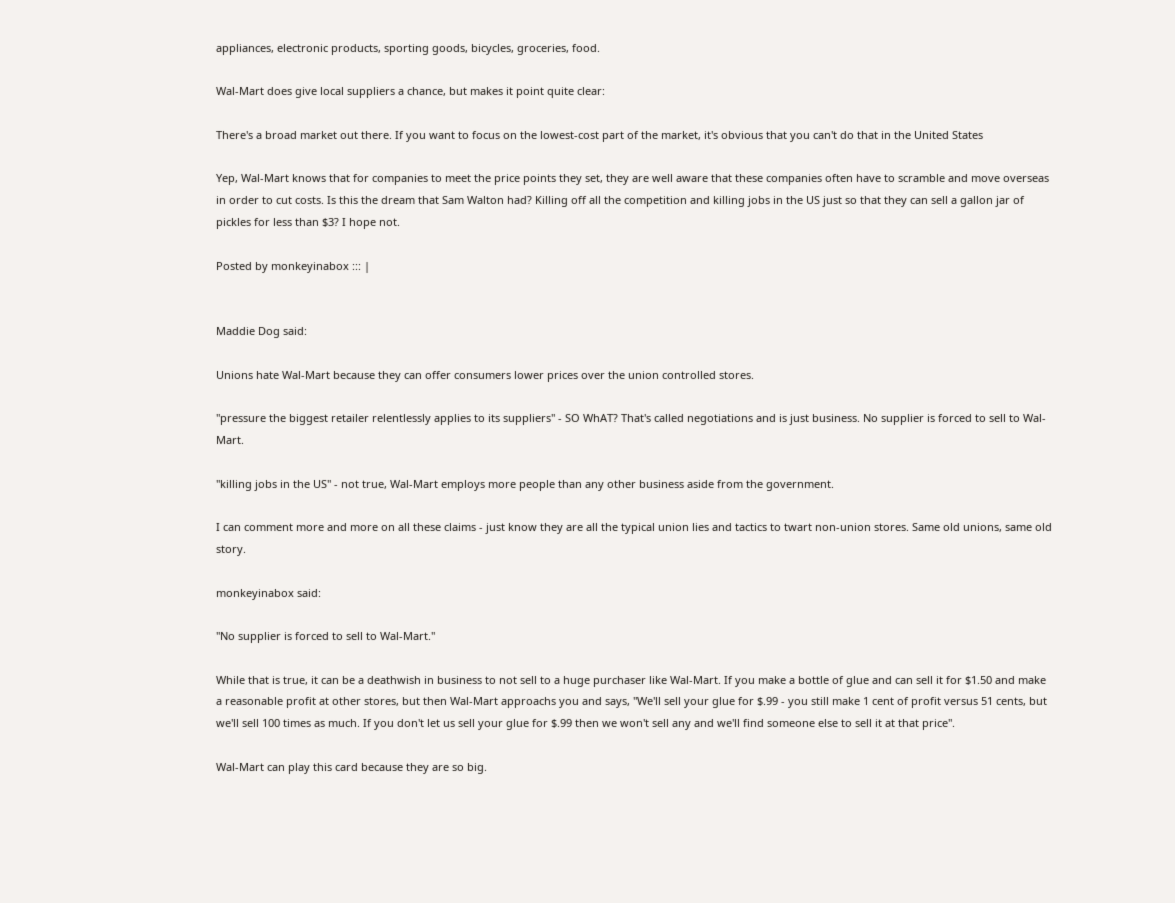appliances, electronic products, sporting goods, bicycles, groceries, food.

Wal-Mart does give local suppliers a chance, but makes it point quite clear:

There's a broad market out there. If you want to focus on the lowest-cost part of the market, it's obvious that you can't do that in the United States

Yep, Wal-Mart knows that for companies to meet the price points they set, they are well aware that these companies often have to scramble and move overseas in order to cut costs. Is this the dream that Sam Walton had? Killing off all the competition and killing jobs in the US just so that they can sell a gallon jar of pickles for less than $3? I hope not.

Posted by monkeyinabox ::: |


Maddie Dog said:

Unions hate Wal-Mart because they can offer consumers lower prices over the union controlled stores.

"pressure the biggest retailer relentlessly applies to its suppliers" - SO WhAT? That's called negotiations and is just business. No supplier is forced to sell to Wal-Mart.

"killing jobs in the US" - not true, Wal-Mart employs more people than any other business aside from the government.

I can comment more and more on all these claims - just know they are all the typical union lies and tactics to twart non-union stores. Same old unions, same old story.

monkeyinabox said:

"No supplier is forced to sell to Wal-Mart."

While that is true, it can be a deathwish in business to not sell to a huge purchaser like Wal-Mart. If you make a bottle of glue and can sell it for $1.50 and make a reasonable profit at other stores, but then Wal-Mart approachs you and says, "We'll sell your glue for $.99 - you still make 1 cent of profit versus 51 cents, but we'll sell 100 times as much. If you don't let us sell your glue for $.99 then we won't sell any and we'll find someone else to sell it at that price".

Wal-Mart can play this card because they are so big.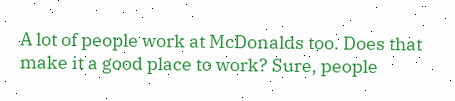A lot of people work at McDonalds too. Does that make it a good place to work? Sure, people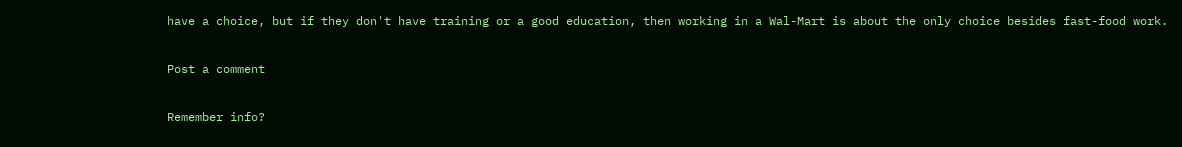have a choice, but if they don't have training or a good education, then working in a Wal-Mart is about the only choice besides fast-food work.

Post a comment

Remember info?